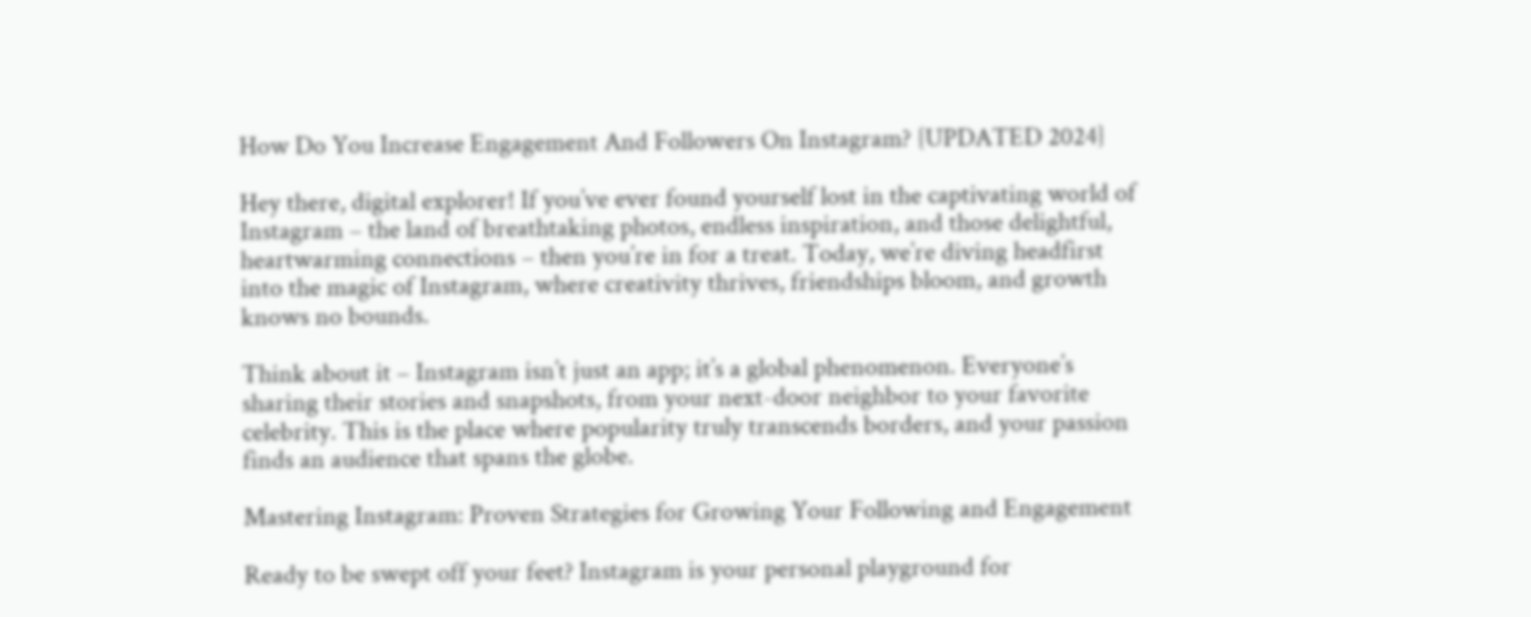How Do You Increase Engagement And Followers On Instagram? {UPDATED 2024}

Hey there, digital explorer! If you’ve ever found yourself lost in the captivating world of Instagram – the land of breathtaking photos, endless inspiration, and those delightful, heartwarming connections – then you’re in for a treat. Today, we’re diving headfirst into the magic of Instagram, where creativity thrives, friendships bloom, and growth knows no bounds.

Think about it – Instagram isn’t just an app; it’s a global phenomenon. Everyone’s sharing their stories and snapshots, from your next-door neighbor to your favorite celebrity. This is the place where popularity truly transcends borders, and your passion finds an audience that spans the globe.

Mastering Instagram: Proven Strategies for Growing Your Following and Engagement

Ready to be swept off your feet? Instagram is your personal playground for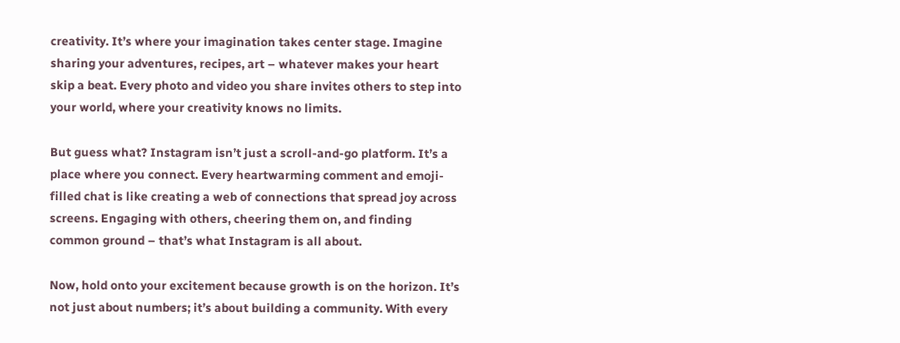creativity. It’s where your imagination takes center stage. Imagine sharing your adventures, recipes, art – whatever makes your heart skip a beat. Every photo and video you share invites others to step into your world, where your creativity knows no limits.

But guess what? Instagram isn’t just a scroll-and-go platform. It’s a place where you connect. Every heartwarming comment and emoji-filled chat is like creating a web of connections that spread joy across screens. Engaging with others, cheering them on, and finding common ground – that’s what Instagram is all about.

Now, hold onto your excitement because growth is on the horizon. It’s not just about numbers; it’s about building a community. With every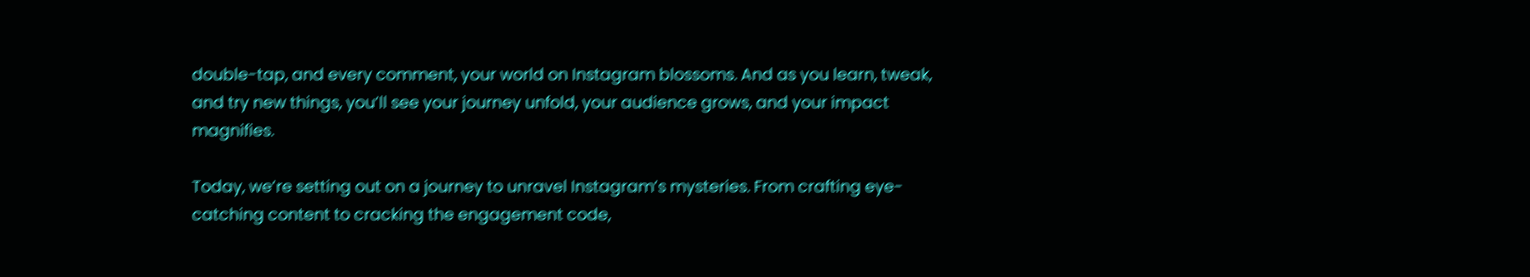double-tap, and every comment, your world on Instagram blossoms. And as you learn, tweak, and try new things, you’ll see your journey unfold, your audience grows, and your impact magnifies.

Today, we’re setting out on a journey to unravel Instagram’s mysteries. From crafting eye-catching content to cracking the engagement code,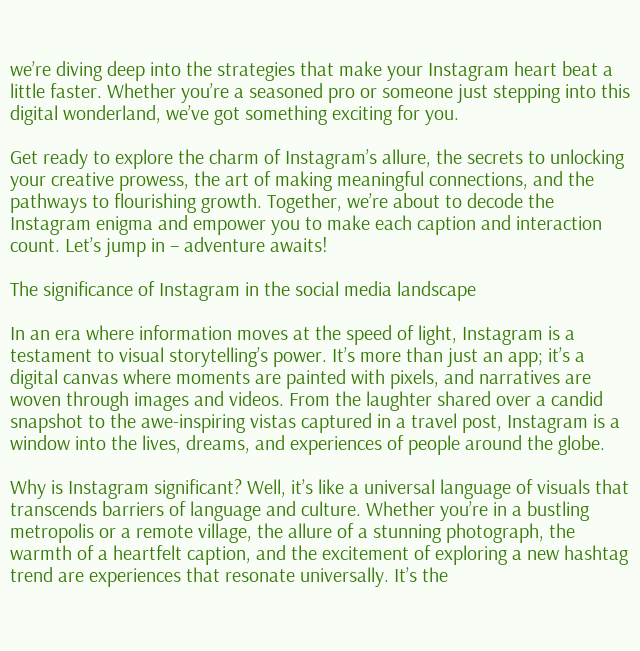we’re diving deep into the strategies that make your Instagram heart beat a little faster. Whether you’re a seasoned pro or someone just stepping into this digital wonderland, we’ve got something exciting for you.

Get ready to explore the charm of Instagram’s allure, the secrets to unlocking your creative prowess, the art of making meaningful connections, and the pathways to flourishing growth. Together, we’re about to decode the Instagram enigma and empower you to make each caption and interaction count. Let’s jump in – adventure awaits!

The significance of Instagram in the social media landscape

In an era where information moves at the speed of light, Instagram is a testament to visual storytelling’s power. It’s more than just an app; it’s a digital canvas where moments are painted with pixels, and narratives are woven through images and videos. From the laughter shared over a candid snapshot to the awe-inspiring vistas captured in a travel post, Instagram is a window into the lives, dreams, and experiences of people around the globe.

Why is Instagram significant? Well, it’s like a universal language of visuals that transcends barriers of language and culture. Whether you’re in a bustling metropolis or a remote village, the allure of a stunning photograph, the warmth of a heartfelt caption, and the excitement of exploring a new hashtag trend are experiences that resonate universally. It’s the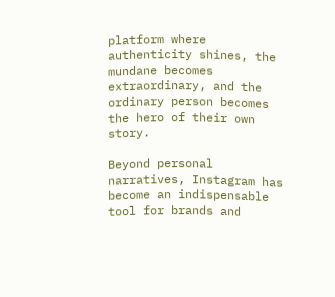platform where authenticity shines, the mundane becomes extraordinary, and the ordinary person becomes the hero of their own story.

Beyond personal narratives, Instagram has become an indispensable tool for brands and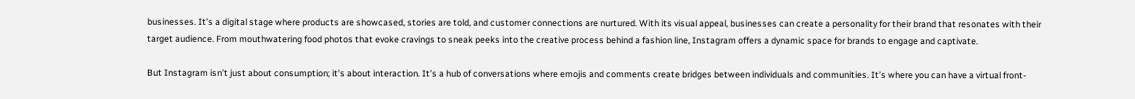businesses. It’s a digital stage where products are showcased, stories are told, and customer connections are nurtured. With its visual appeal, businesses can create a personality for their brand that resonates with their target audience. From mouthwatering food photos that evoke cravings to sneak peeks into the creative process behind a fashion line, Instagram offers a dynamic space for brands to engage and captivate.

But Instagram isn’t just about consumption; it’s about interaction. It’s a hub of conversations where emojis and comments create bridges between individuals and communities. It’s where you can have a virtual front-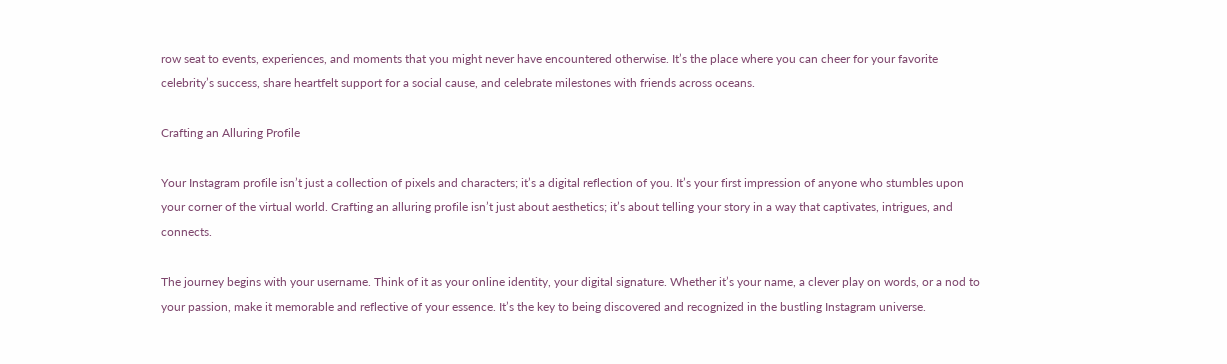row seat to events, experiences, and moments that you might never have encountered otherwise. It’s the place where you can cheer for your favorite celebrity’s success, share heartfelt support for a social cause, and celebrate milestones with friends across oceans.

Crafting an Alluring Profile

Your Instagram profile isn’t just a collection of pixels and characters; it’s a digital reflection of you. It’s your first impression of anyone who stumbles upon your corner of the virtual world. Crafting an alluring profile isn’t just about aesthetics; it’s about telling your story in a way that captivates, intrigues, and connects.

The journey begins with your username. Think of it as your online identity, your digital signature. Whether it’s your name, a clever play on words, or a nod to your passion, make it memorable and reflective of your essence. It’s the key to being discovered and recognized in the bustling Instagram universe.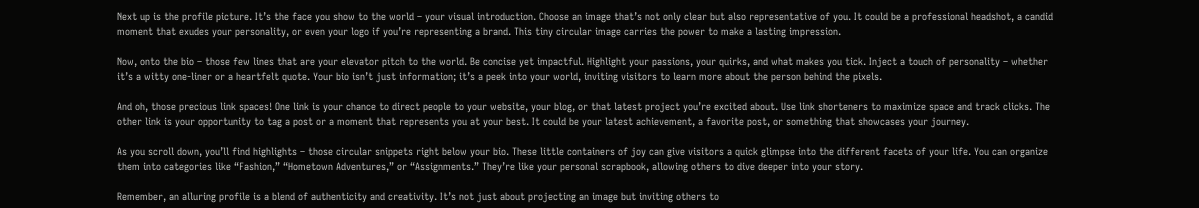Next up is the profile picture. It’s the face you show to the world – your visual introduction. Choose an image that’s not only clear but also representative of you. It could be a professional headshot, a candid moment that exudes your personality, or even your logo if you’re representing a brand. This tiny circular image carries the power to make a lasting impression.

Now, onto the bio – those few lines that are your elevator pitch to the world. Be concise yet impactful. Highlight your passions, your quirks, and what makes you tick. Inject a touch of personality – whether it’s a witty one-liner or a heartfelt quote. Your bio isn’t just information; it’s a peek into your world, inviting visitors to learn more about the person behind the pixels.

And oh, those precious link spaces! One link is your chance to direct people to your website, your blog, or that latest project you’re excited about. Use link shorteners to maximize space and track clicks. The other link is your opportunity to tag a post or a moment that represents you at your best. It could be your latest achievement, a favorite post, or something that showcases your journey.

As you scroll down, you’ll find highlights – those circular snippets right below your bio. These little containers of joy can give visitors a quick glimpse into the different facets of your life. You can organize them into categories like “Fashion,” “Hometown Adventures,” or “Assignments.” They’re like your personal scrapbook, allowing others to dive deeper into your story.

Remember, an alluring profile is a blend of authenticity and creativity. It’s not just about projecting an image but inviting others to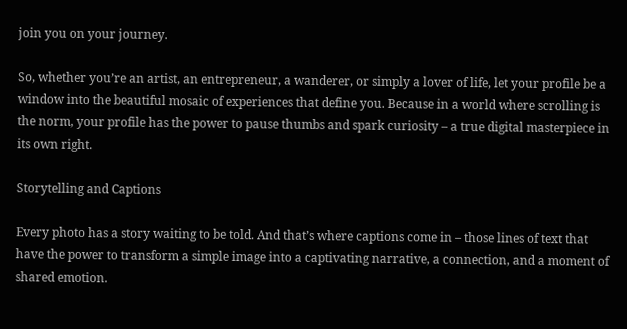join you on your journey.

So, whether you’re an artist, an entrepreneur, a wanderer, or simply a lover of life, let your profile be a window into the beautiful mosaic of experiences that define you. Because in a world where scrolling is the norm, your profile has the power to pause thumbs and spark curiosity – a true digital masterpiece in its own right.

Storytelling and Captions

Every photo has a story waiting to be told. And that’s where captions come in – those lines of text that have the power to transform a simple image into a captivating narrative, a connection, and a moment of shared emotion.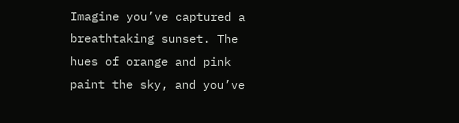Imagine you’ve captured a breathtaking sunset. The hues of orange and pink paint the sky, and you’ve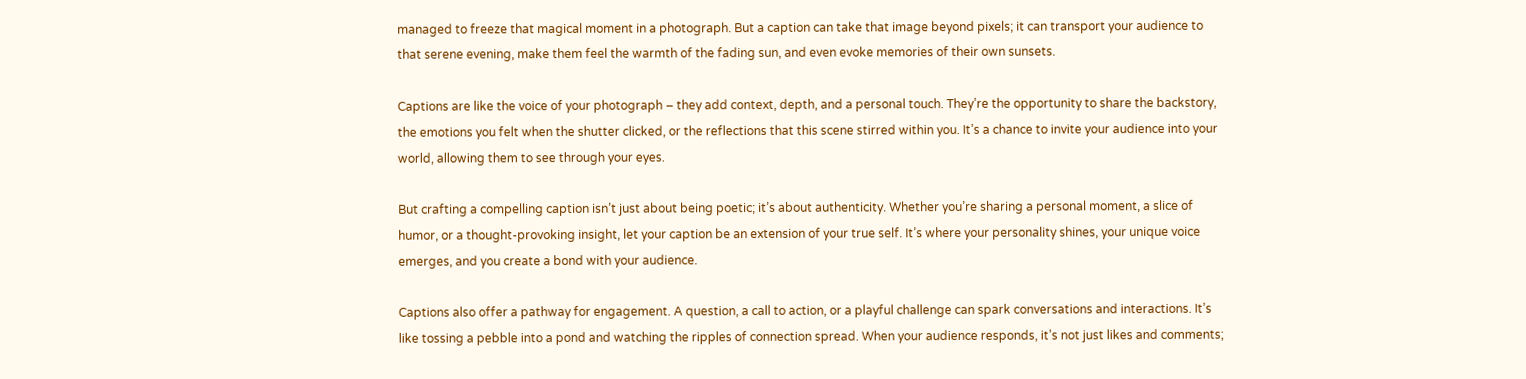managed to freeze that magical moment in a photograph. But a caption can take that image beyond pixels; it can transport your audience to that serene evening, make them feel the warmth of the fading sun, and even evoke memories of their own sunsets.

Captions are like the voice of your photograph – they add context, depth, and a personal touch. They’re the opportunity to share the backstory, the emotions you felt when the shutter clicked, or the reflections that this scene stirred within you. It’s a chance to invite your audience into your world, allowing them to see through your eyes.

But crafting a compelling caption isn’t just about being poetic; it’s about authenticity. Whether you’re sharing a personal moment, a slice of humor, or a thought-provoking insight, let your caption be an extension of your true self. It’s where your personality shines, your unique voice emerges, and you create a bond with your audience.

Captions also offer a pathway for engagement. A question, a call to action, or a playful challenge can spark conversations and interactions. It’s like tossing a pebble into a pond and watching the ripples of connection spread. When your audience responds, it’s not just likes and comments;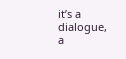it’s a dialogue, a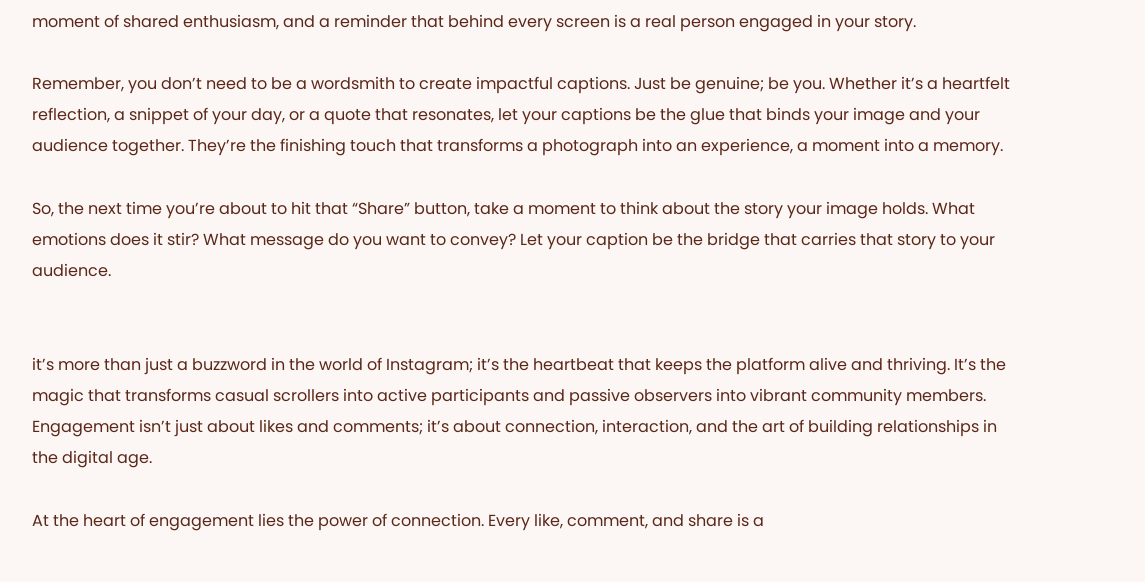moment of shared enthusiasm, and a reminder that behind every screen is a real person engaged in your story.

Remember, you don’t need to be a wordsmith to create impactful captions. Just be genuine; be you. Whether it’s a heartfelt reflection, a snippet of your day, or a quote that resonates, let your captions be the glue that binds your image and your audience together. They’re the finishing touch that transforms a photograph into an experience, a moment into a memory.

So, the next time you’re about to hit that “Share” button, take a moment to think about the story your image holds. What emotions does it stir? What message do you want to convey? Let your caption be the bridge that carries that story to your audience.


it’s more than just a buzzword in the world of Instagram; it’s the heartbeat that keeps the platform alive and thriving. It’s the magic that transforms casual scrollers into active participants and passive observers into vibrant community members. Engagement isn’t just about likes and comments; it’s about connection, interaction, and the art of building relationships in the digital age.

At the heart of engagement lies the power of connection. Every like, comment, and share is a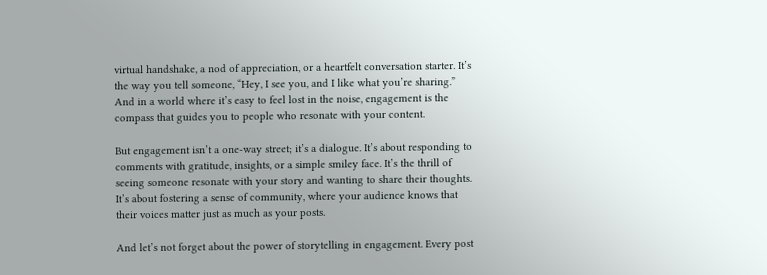virtual handshake, a nod of appreciation, or a heartfelt conversation starter. It’s the way you tell someone, “Hey, I see you, and I like what you’re sharing.” And in a world where it’s easy to feel lost in the noise, engagement is the compass that guides you to people who resonate with your content.

But engagement isn’t a one-way street; it’s a dialogue. It’s about responding to comments with gratitude, insights, or a simple smiley face. It’s the thrill of seeing someone resonate with your story and wanting to share their thoughts. It’s about fostering a sense of community, where your audience knows that their voices matter just as much as your posts.

And let’s not forget about the power of storytelling in engagement. Every post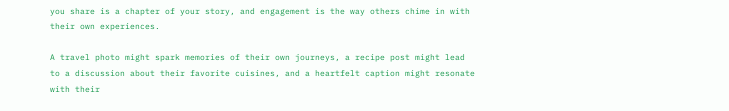you share is a chapter of your story, and engagement is the way others chime in with their own experiences.

A travel photo might spark memories of their own journeys, a recipe post might lead to a discussion about their favorite cuisines, and a heartfelt caption might resonate with their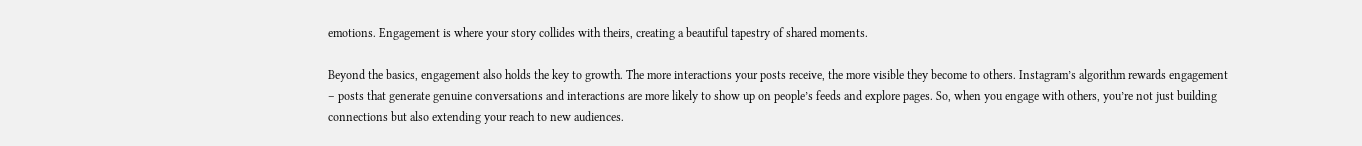emotions. Engagement is where your story collides with theirs, creating a beautiful tapestry of shared moments.

Beyond the basics, engagement also holds the key to growth. The more interactions your posts receive, the more visible they become to others. Instagram’s algorithm rewards engagement – posts that generate genuine conversations and interactions are more likely to show up on people’s feeds and explore pages. So, when you engage with others, you’re not just building connections but also extending your reach to new audiences.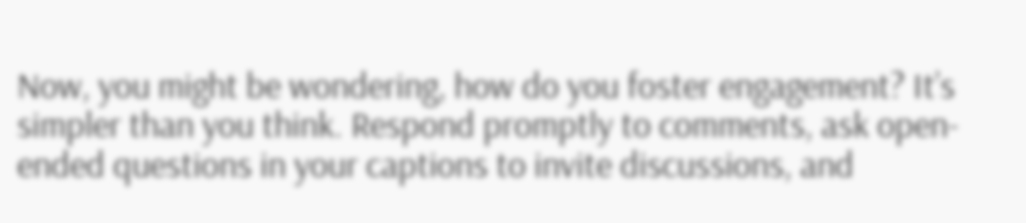Now, you might be wondering, how do you foster engagement? It’s simpler than you think. Respond promptly to comments, ask open-ended questions in your captions to invite discussions, and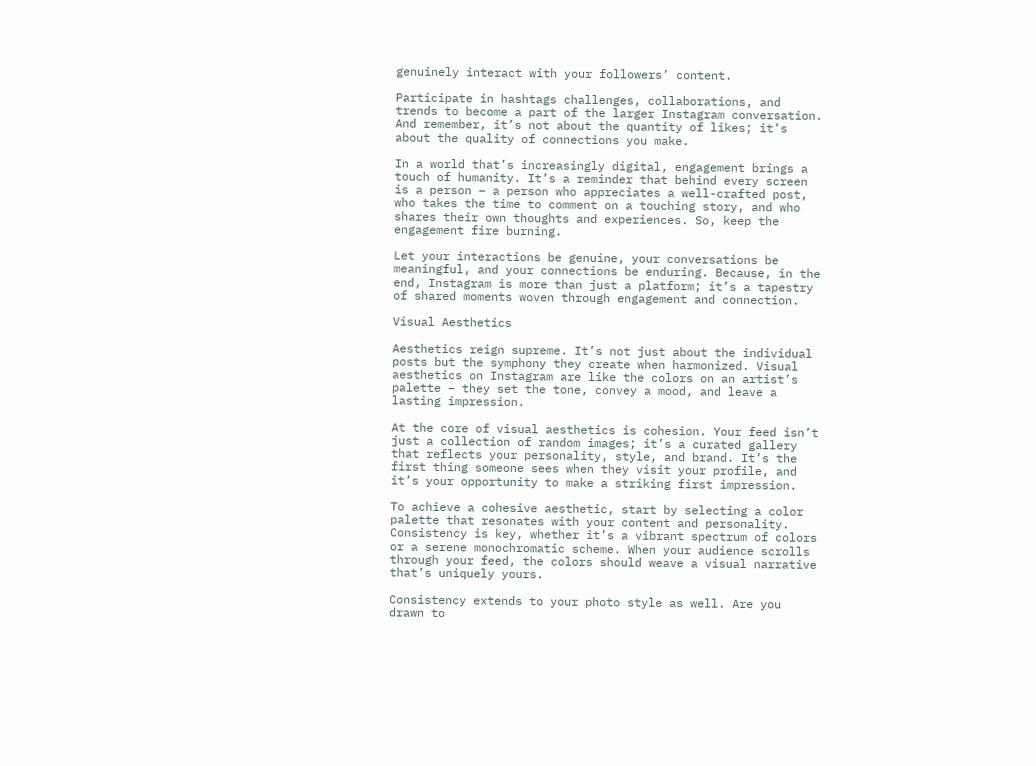genuinely interact with your followers’ content.

Participate in hashtags challenges, collaborations, and trends to become a part of the larger Instagram conversation. And remember, it’s not about the quantity of likes; it’s about the quality of connections you make.

In a world that’s increasingly digital, engagement brings a touch of humanity. It’s a reminder that behind every screen is a person – a person who appreciates a well-crafted post, who takes the time to comment on a touching story, and who shares their own thoughts and experiences. So, keep the engagement fire burning.

Let your interactions be genuine, your conversations be meaningful, and your connections be enduring. Because, in the end, Instagram is more than just a platform; it’s a tapestry of shared moments woven through engagement and connection.

Visual Aesthetics

Aesthetics reign supreme. It’s not just about the individual posts but the symphony they create when harmonized. Visual aesthetics on Instagram are like the colors on an artist’s palette – they set the tone, convey a mood, and leave a lasting impression.

At the core of visual aesthetics is cohesion. Your feed isn’t just a collection of random images; it’s a curated gallery that reflects your personality, style, and brand. It’s the first thing someone sees when they visit your profile, and it’s your opportunity to make a striking first impression.

To achieve a cohesive aesthetic, start by selecting a color palette that resonates with your content and personality. Consistency is key, whether it’s a vibrant spectrum of colors or a serene monochromatic scheme. When your audience scrolls through your feed, the colors should weave a visual narrative that’s uniquely yours.

Consistency extends to your photo style as well. Are you drawn to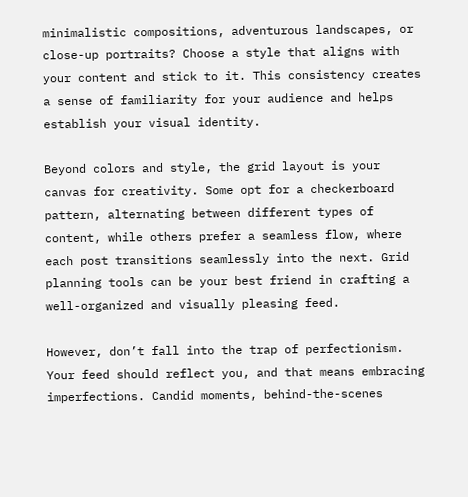minimalistic compositions, adventurous landscapes, or close-up portraits? Choose a style that aligns with your content and stick to it. This consistency creates a sense of familiarity for your audience and helps establish your visual identity.

Beyond colors and style, the grid layout is your canvas for creativity. Some opt for a checkerboard pattern, alternating between different types of content, while others prefer a seamless flow, where each post transitions seamlessly into the next. Grid planning tools can be your best friend in crafting a well-organized and visually pleasing feed.

However, don’t fall into the trap of perfectionism. Your feed should reflect you, and that means embracing imperfections. Candid moments, behind-the-scenes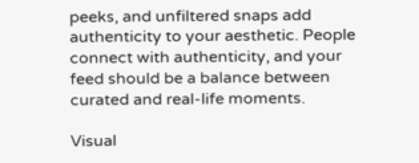peeks, and unfiltered snaps add authenticity to your aesthetic. People connect with authenticity, and your feed should be a balance between curated and real-life moments.

Visual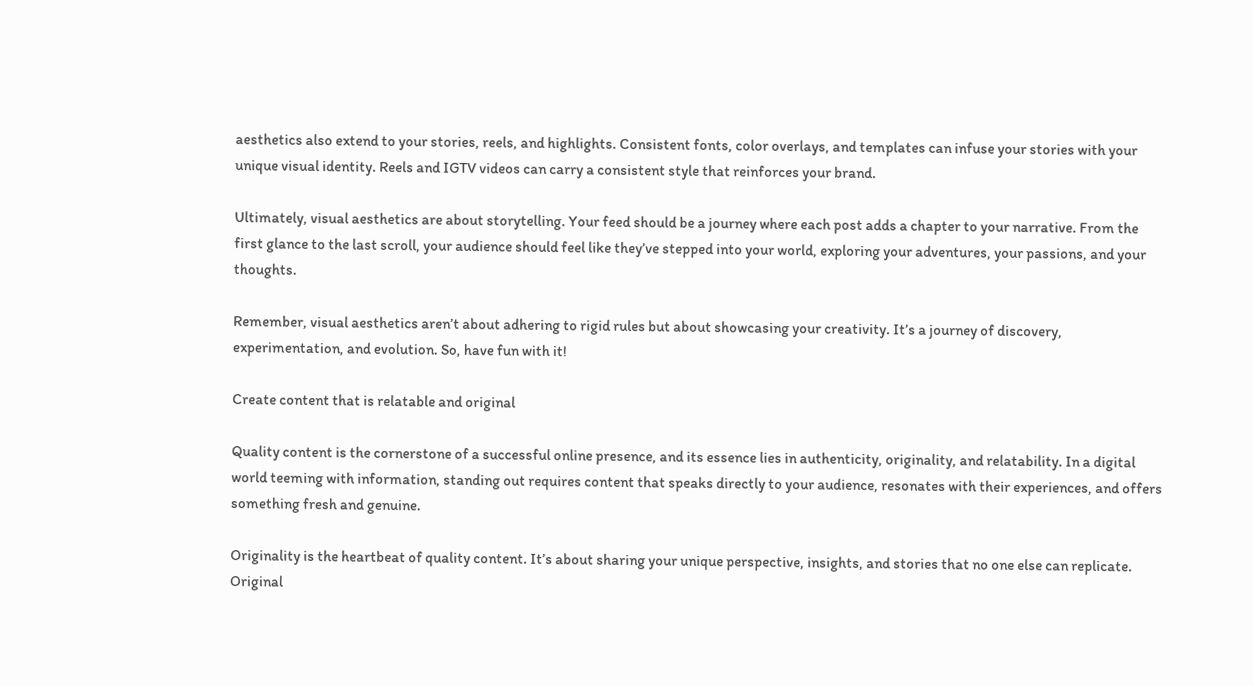aesthetics also extend to your stories, reels, and highlights. Consistent fonts, color overlays, and templates can infuse your stories with your unique visual identity. Reels and IGTV videos can carry a consistent style that reinforces your brand.

Ultimately, visual aesthetics are about storytelling. Your feed should be a journey where each post adds a chapter to your narrative. From the first glance to the last scroll, your audience should feel like they’ve stepped into your world, exploring your adventures, your passions, and your thoughts.

Remember, visual aesthetics aren’t about adhering to rigid rules but about showcasing your creativity. It’s a journey of discovery, experimentation, and evolution. So, have fun with it!

Create content that is relatable and original

Quality content is the cornerstone of a successful online presence, and its essence lies in authenticity, originality, and relatability. In a digital world teeming with information, standing out requires content that speaks directly to your audience, resonates with their experiences, and offers something fresh and genuine.

Originality is the heartbeat of quality content. It’s about sharing your unique perspective, insights, and stories that no one else can replicate. Original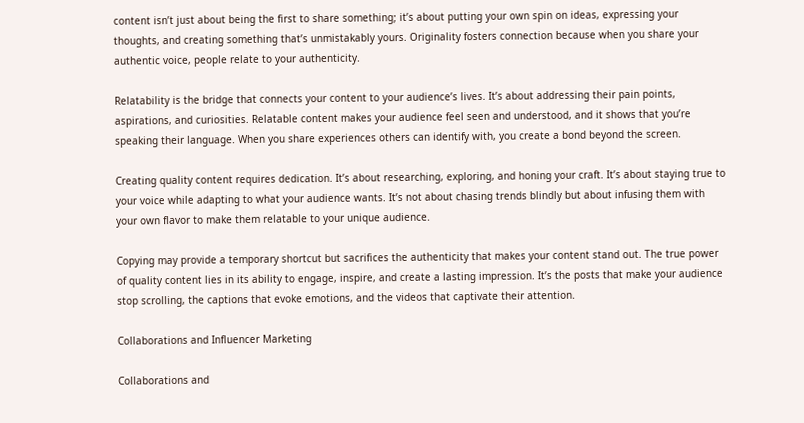content isn’t just about being the first to share something; it’s about putting your own spin on ideas, expressing your thoughts, and creating something that’s unmistakably yours. Originality fosters connection because when you share your authentic voice, people relate to your authenticity.

Relatability is the bridge that connects your content to your audience’s lives. It’s about addressing their pain points, aspirations, and curiosities. Relatable content makes your audience feel seen and understood, and it shows that you’re speaking their language. When you share experiences others can identify with, you create a bond beyond the screen.

Creating quality content requires dedication. It’s about researching, exploring, and honing your craft. It’s about staying true to your voice while adapting to what your audience wants. It’s not about chasing trends blindly but about infusing them with your own flavor to make them relatable to your unique audience.

Copying may provide a temporary shortcut but sacrifices the authenticity that makes your content stand out. The true power of quality content lies in its ability to engage, inspire, and create a lasting impression. It’s the posts that make your audience stop scrolling, the captions that evoke emotions, and the videos that captivate their attention.

Collaborations and Influencer Marketing

Collaborations and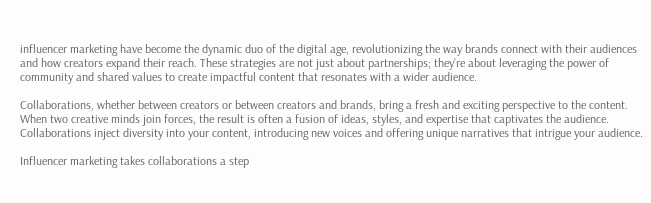influencer marketing have become the dynamic duo of the digital age, revolutionizing the way brands connect with their audiences and how creators expand their reach. These strategies are not just about partnerships; they’re about leveraging the power of community and shared values to create impactful content that resonates with a wider audience.

Collaborations, whether between creators or between creators and brands, bring a fresh and exciting perspective to the content. When two creative minds join forces, the result is often a fusion of ideas, styles, and expertise that captivates the audience. Collaborations inject diversity into your content, introducing new voices and offering unique narratives that intrigue your audience.

Influencer marketing takes collaborations a step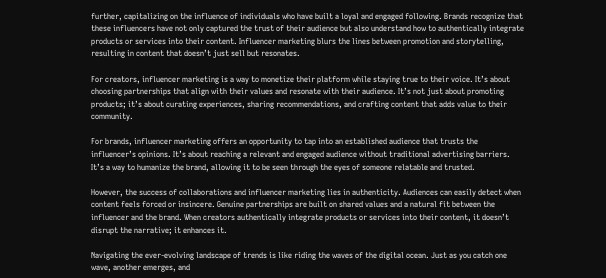further, capitalizing on the influence of individuals who have built a loyal and engaged following. Brands recognize that these influencers have not only captured the trust of their audience but also understand how to authentically integrate products or services into their content. Influencer marketing blurs the lines between promotion and storytelling, resulting in content that doesn’t just sell but resonates.

For creators, influencer marketing is a way to monetize their platform while staying true to their voice. It’s about choosing partnerships that align with their values and resonate with their audience. It’s not just about promoting products; it’s about curating experiences, sharing recommendations, and crafting content that adds value to their community.

For brands, influencer marketing offers an opportunity to tap into an established audience that trusts the influencer’s opinions. It’s about reaching a relevant and engaged audience without traditional advertising barriers. It’s a way to humanize the brand, allowing it to be seen through the eyes of someone relatable and trusted.

However, the success of collaborations and influencer marketing lies in authenticity. Audiences can easily detect when content feels forced or insincere. Genuine partnerships are built on shared values and a natural fit between the influencer and the brand. When creators authentically integrate products or services into their content, it doesn’t disrupt the narrative; it enhances it.

Navigating the ever-evolving landscape of trends is like riding the waves of the digital ocean. Just as you catch one wave, another emerges, and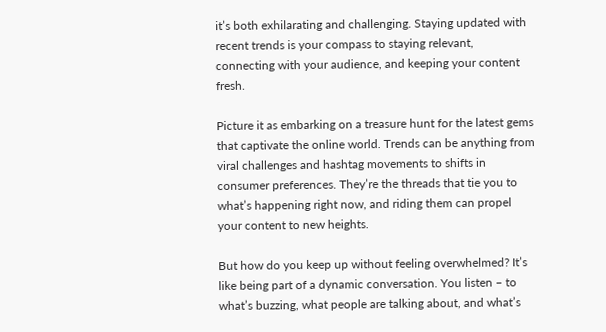it’s both exhilarating and challenging. Staying updated with recent trends is your compass to staying relevant, connecting with your audience, and keeping your content fresh.

Picture it as embarking on a treasure hunt for the latest gems that captivate the online world. Trends can be anything from viral challenges and hashtag movements to shifts in consumer preferences. They’re the threads that tie you to what’s happening right now, and riding them can propel your content to new heights.

But how do you keep up without feeling overwhelmed? It’s like being part of a dynamic conversation. You listen – to what’s buzzing, what people are talking about, and what’s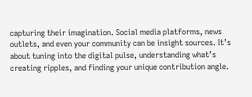capturing their imagination. Social media platforms, news outlets, and even your community can be insight sources. It’s about tuning into the digital pulse, understanding what’s creating ripples, and finding your unique contribution angle.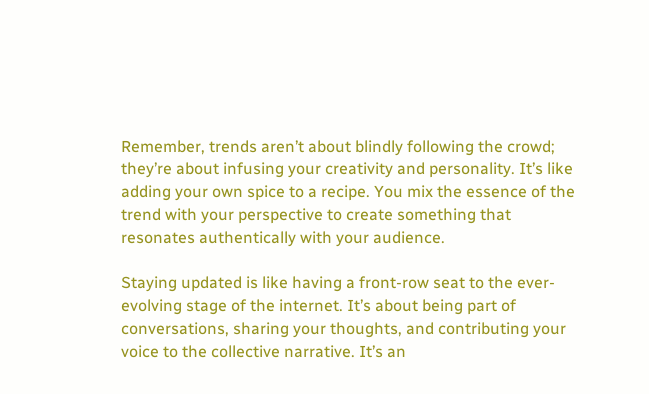Remember, trends aren’t about blindly following the crowd; they’re about infusing your creativity and personality. It’s like adding your own spice to a recipe. You mix the essence of the trend with your perspective to create something that resonates authentically with your audience.

Staying updated is like having a front-row seat to the ever-evolving stage of the internet. It’s about being part of conversations, sharing your thoughts, and contributing your voice to the collective narrative. It’s an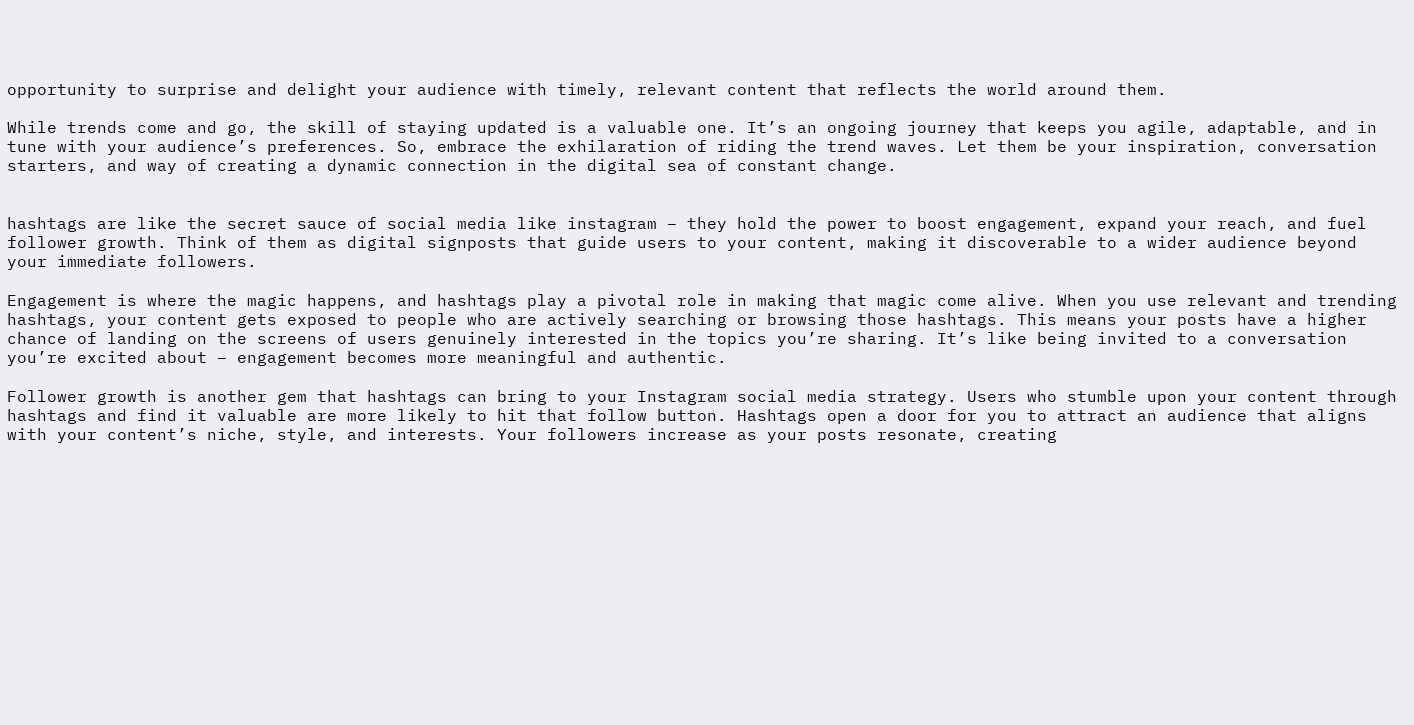opportunity to surprise and delight your audience with timely, relevant content that reflects the world around them.

While trends come and go, the skill of staying updated is a valuable one. It’s an ongoing journey that keeps you agile, adaptable, and in tune with your audience’s preferences. So, embrace the exhilaration of riding the trend waves. Let them be your inspiration, conversation starters, and way of creating a dynamic connection in the digital sea of constant change.


hashtags are like the secret sauce of social media like instagram – they hold the power to boost engagement, expand your reach, and fuel follower growth. Think of them as digital signposts that guide users to your content, making it discoverable to a wider audience beyond your immediate followers.

Engagement is where the magic happens, and hashtags play a pivotal role in making that magic come alive. When you use relevant and trending hashtags, your content gets exposed to people who are actively searching or browsing those hashtags. This means your posts have a higher chance of landing on the screens of users genuinely interested in the topics you’re sharing. It’s like being invited to a conversation you’re excited about – engagement becomes more meaningful and authentic.

Follower growth is another gem that hashtags can bring to your Instagram social media strategy. Users who stumble upon your content through hashtags and find it valuable are more likely to hit that follow button. Hashtags open a door for you to attract an audience that aligns with your content’s niche, style, and interests. Your followers increase as your posts resonate, creating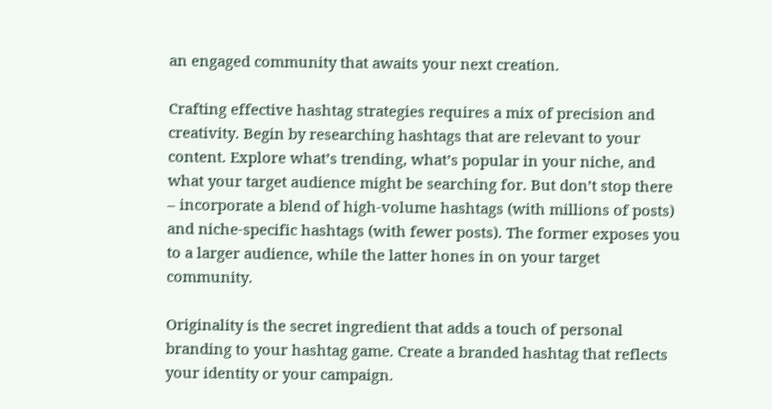an engaged community that awaits your next creation.

Crafting effective hashtag strategies requires a mix of precision and creativity. Begin by researching hashtags that are relevant to your content. Explore what’s trending, what’s popular in your niche, and what your target audience might be searching for. But don’t stop there – incorporate a blend of high-volume hashtags (with millions of posts) and niche-specific hashtags (with fewer posts). The former exposes you to a larger audience, while the latter hones in on your target community.

Originality is the secret ingredient that adds a touch of personal branding to your hashtag game. Create a branded hashtag that reflects your identity or your campaign.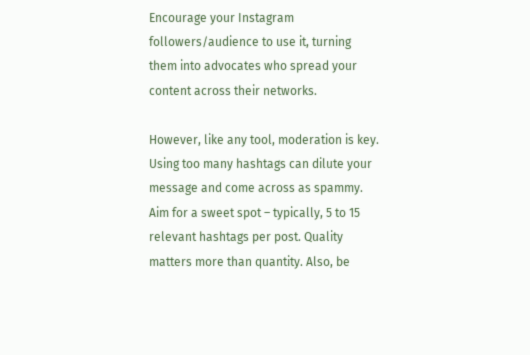Encourage your Instagram followers/audience to use it, turning them into advocates who spread your content across their networks.

However, like any tool, moderation is key. Using too many hashtags can dilute your message and come across as spammy. Aim for a sweet spot – typically, 5 to 15 relevant hashtags per post. Quality matters more than quantity. Also, be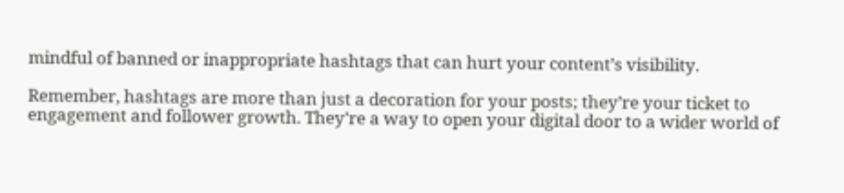mindful of banned or inappropriate hashtags that can hurt your content’s visibility.

Remember, hashtags are more than just a decoration for your posts; they’re your ticket to engagement and follower growth. They’re a way to open your digital door to a wider world of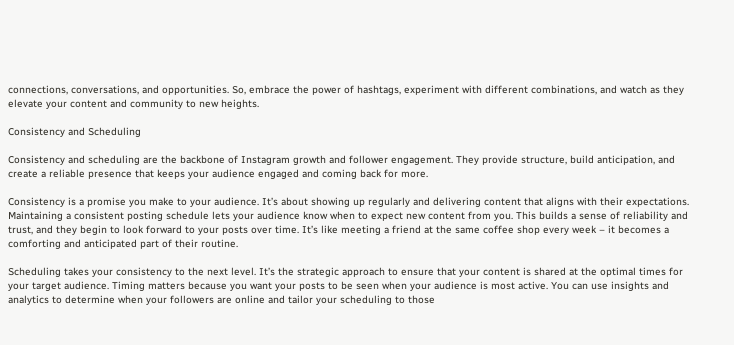connections, conversations, and opportunities. So, embrace the power of hashtags, experiment with different combinations, and watch as they elevate your content and community to new heights.

Consistency and Scheduling

Consistency and scheduling are the backbone of Instagram growth and follower engagement. They provide structure, build anticipation, and create a reliable presence that keeps your audience engaged and coming back for more.

Consistency is a promise you make to your audience. It’s about showing up regularly and delivering content that aligns with their expectations. Maintaining a consistent posting schedule lets your audience know when to expect new content from you. This builds a sense of reliability and trust, and they begin to look forward to your posts over time. It’s like meeting a friend at the same coffee shop every week – it becomes a comforting and anticipated part of their routine.

Scheduling takes your consistency to the next level. It’s the strategic approach to ensure that your content is shared at the optimal times for your target audience. Timing matters because you want your posts to be seen when your audience is most active. You can use insights and analytics to determine when your followers are online and tailor your scheduling to those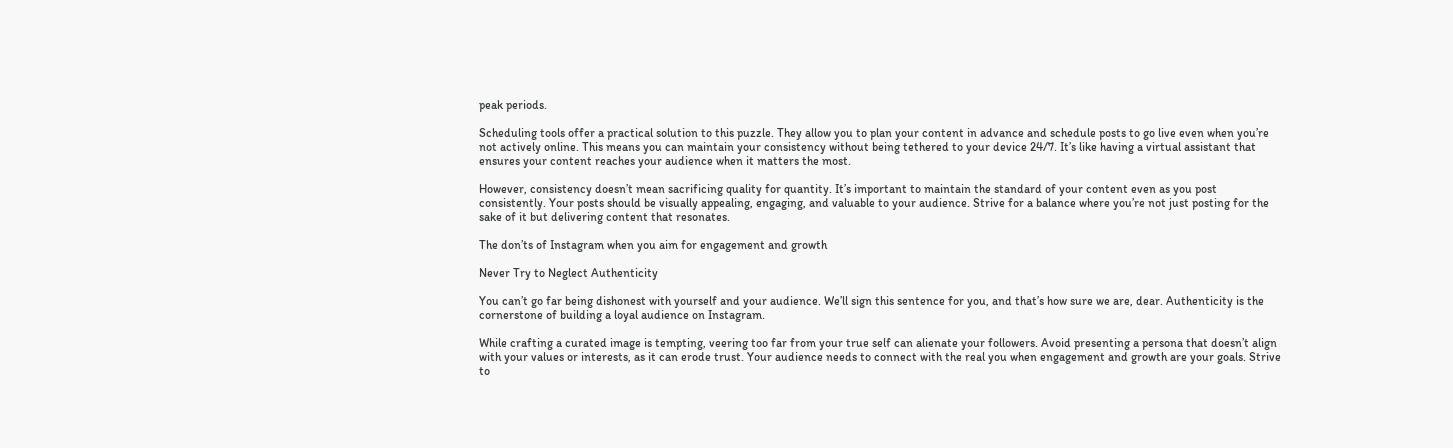peak periods.

Scheduling tools offer a practical solution to this puzzle. They allow you to plan your content in advance and schedule posts to go live even when you’re not actively online. This means you can maintain your consistency without being tethered to your device 24/7. It’s like having a virtual assistant that ensures your content reaches your audience when it matters the most.

However, consistency doesn’t mean sacrificing quality for quantity. It’s important to maintain the standard of your content even as you post consistently. Your posts should be visually appealing, engaging, and valuable to your audience. Strive for a balance where you’re not just posting for the sake of it but delivering content that resonates.

The don’ts of Instagram when you aim for engagement and growth

Never Try to Neglect Authenticity

You can’t go far being dishonest with yourself and your audience. We’ll sign this sentence for you, and that’s how sure we are, dear. Authenticity is the cornerstone of building a loyal audience on Instagram.

While crafting a curated image is tempting, veering too far from your true self can alienate your followers. Avoid presenting a persona that doesn’t align with your values or interests, as it can erode trust. Your audience needs to connect with the real you when engagement and growth are your goals. Strive to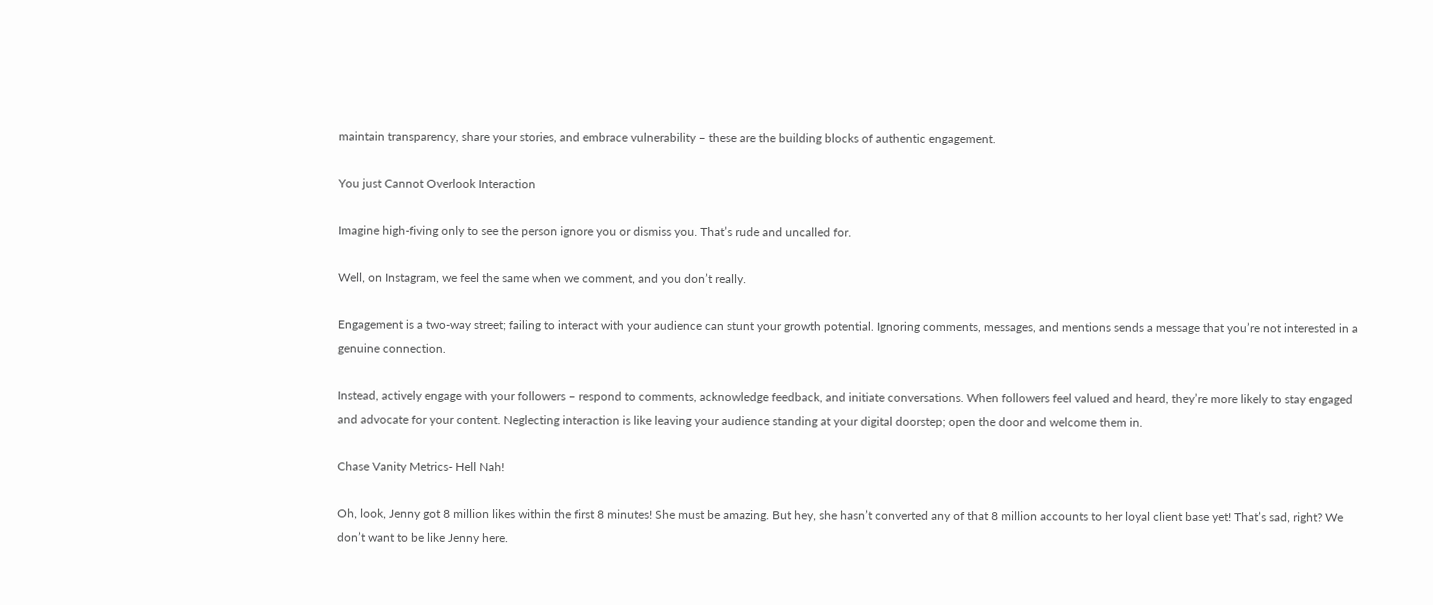maintain transparency, share your stories, and embrace vulnerability – these are the building blocks of authentic engagement.

You just Cannot Overlook Interaction

Imagine high-fiving only to see the person ignore you or dismiss you. That’s rude and uncalled for.

Well, on Instagram, we feel the same when we comment, and you don’t really.

Engagement is a two-way street; failing to interact with your audience can stunt your growth potential. Ignoring comments, messages, and mentions sends a message that you’re not interested in a genuine connection.

Instead, actively engage with your followers – respond to comments, acknowledge feedback, and initiate conversations. When followers feel valued and heard, they’re more likely to stay engaged and advocate for your content. Neglecting interaction is like leaving your audience standing at your digital doorstep; open the door and welcome them in.

Chase Vanity Metrics- Hell Nah!

Oh, look, Jenny got 8 million likes within the first 8 minutes! She must be amazing. But hey, she hasn’t converted any of that 8 million accounts to her loyal client base yet! That’s sad, right? We don’t want to be like Jenny here.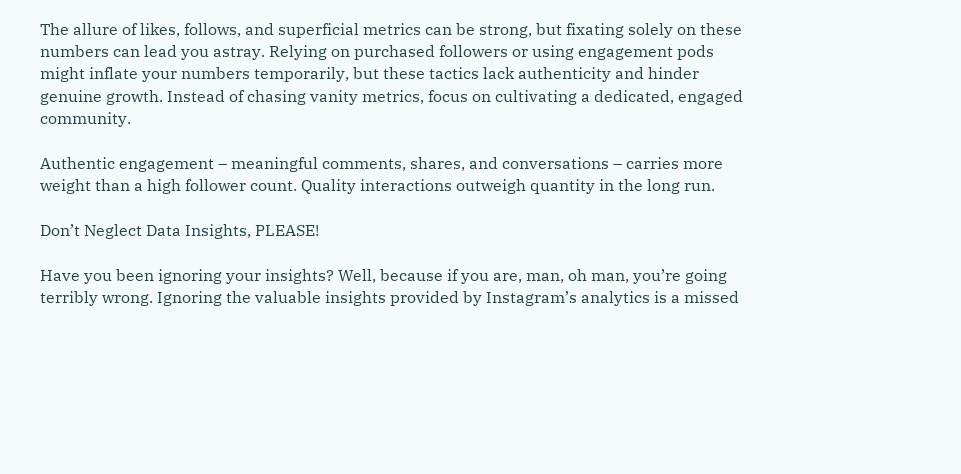The allure of likes, follows, and superficial metrics can be strong, but fixating solely on these numbers can lead you astray. Relying on purchased followers or using engagement pods might inflate your numbers temporarily, but these tactics lack authenticity and hinder genuine growth. Instead of chasing vanity metrics, focus on cultivating a dedicated, engaged community.

Authentic engagement – meaningful comments, shares, and conversations – carries more weight than a high follower count. Quality interactions outweigh quantity in the long run.

Don’t Neglect Data Insights, PLEASE!

Have you been ignoring your insights? Well, because if you are, man, oh man, you’re going terribly wrong. Ignoring the valuable insights provided by Instagram’s analytics is a missed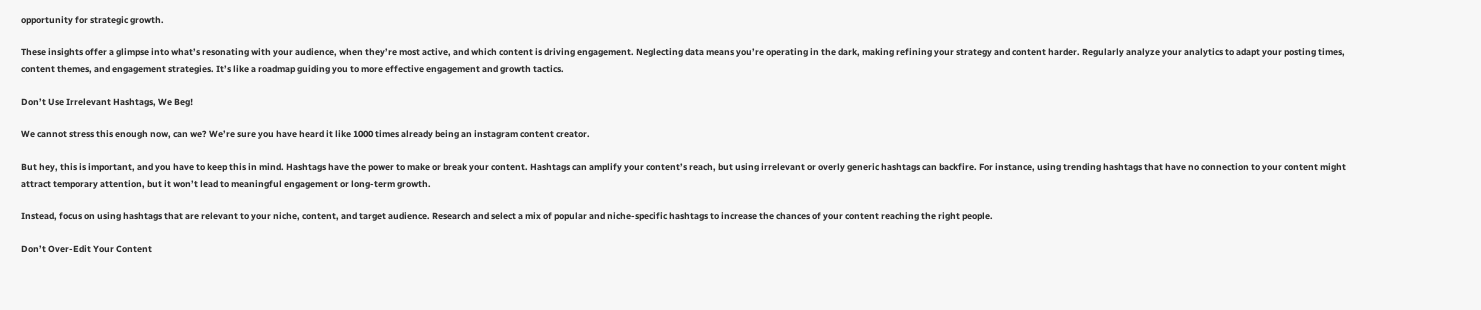opportunity for strategic growth.

These insights offer a glimpse into what’s resonating with your audience, when they’re most active, and which content is driving engagement. Neglecting data means you’re operating in the dark, making refining your strategy and content harder. Regularly analyze your analytics to adapt your posting times, content themes, and engagement strategies. It’s like a roadmap guiding you to more effective engagement and growth tactics.

Don’t Use Irrelevant Hashtags, We Beg!

We cannot stress this enough now, can we? We’re sure you have heard it like 1000 times already being an instagram content creator.

But hey, this is important, and you have to keep this in mind. Hashtags have the power to make or break your content. Hashtags can amplify your content’s reach, but using irrelevant or overly generic hashtags can backfire. For instance, using trending hashtags that have no connection to your content might attract temporary attention, but it won’t lead to meaningful engagement or long-term growth.

Instead, focus on using hashtags that are relevant to your niche, content, and target audience. Research and select a mix of popular and niche-specific hashtags to increase the chances of your content reaching the right people.

Don’t Over-Edit Your Content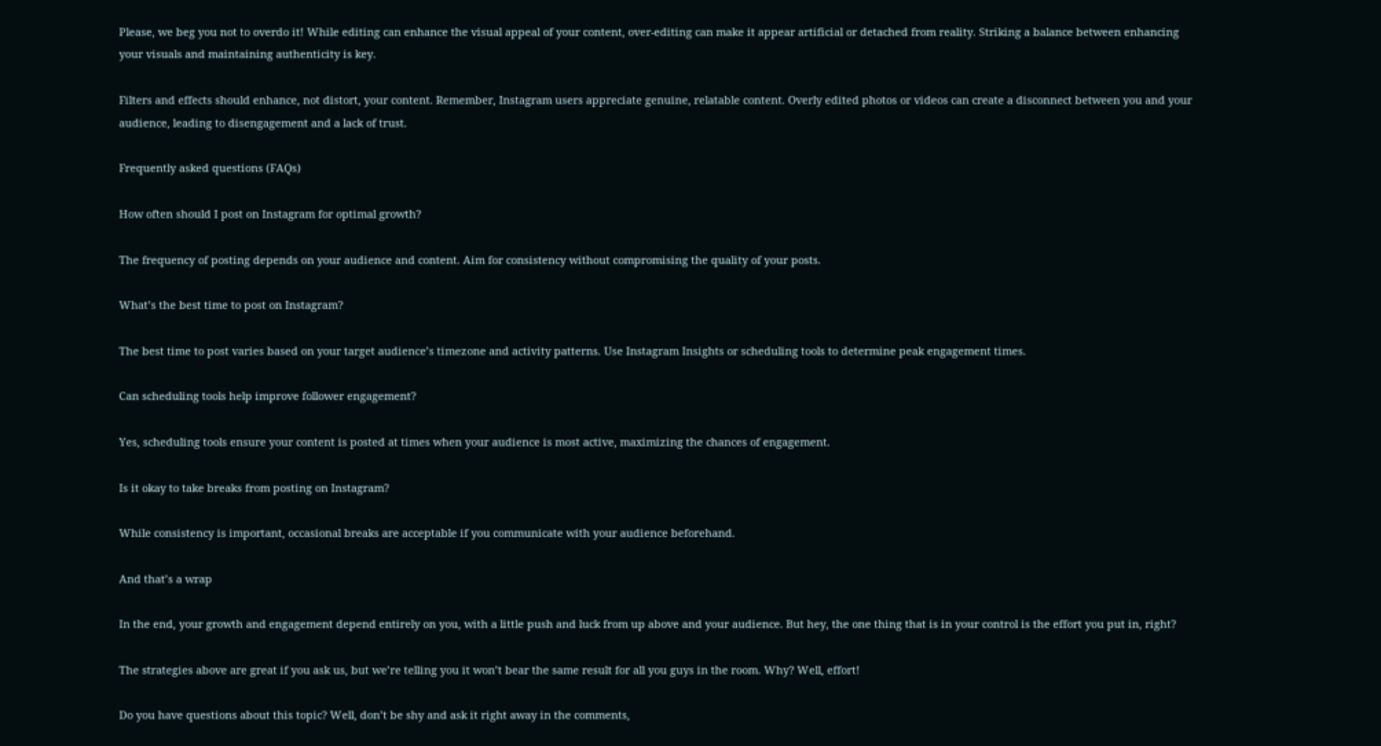Please, we beg you not to overdo it! While editing can enhance the visual appeal of your content, over-editing can make it appear artificial or detached from reality. Striking a balance between enhancing your visuals and maintaining authenticity is key.

Filters and effects should enhance, not distort, your content. Remember, Instagram users appreciate genuine, relatable content. Overly edited photos or videos can create a disconnect between you and your audience, leading to disengagement and a lack of trust.

Frequently asked questions (FAQs)

How often should I post on Instagram for optimal growth?

The frequency of posting depends on your audience and content. Aim for consistency without compromising the quality of your posts.

What’s the best time to post on Instagram?

The best time to post varies based on your target audience’s timezone and activity patterns. Use Instagram Insights or scheduling tools to determine peak engagement times.

Can scheduling tools help improve follower engagement?

Yes, scheduling tools ensure your content is posted at times when your audience is most active, maximizing the chances of engagement.

Is it okay to take breaks from posting on Instagram?

While consistency is important, occasional breaks are acceptable if you communicate with your audience beforehand.

And that’s a wrap

In the end, your growth and engagement depend entirely on you, with a little push and luck from up above and your audience. But hey, the one thing that is in your control is the effort you put in, right?

The strategies above are great if you ask us, but we’re telling you it won’t bear the same result for all you guys in the room. Why? Well, effort!

Do you have questions about this topic? Well, don’t be shy and ask it right away in the comments,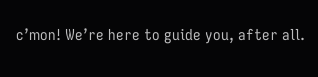c’mon! We’re here to guide you, after all.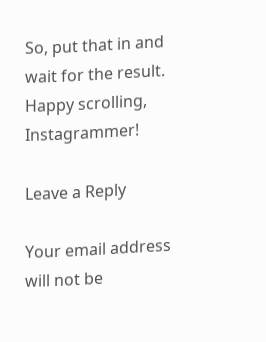So, put that in and wait for the result. Happy scrolling, Instagrammer!

Leave a Reply

Your email address will not be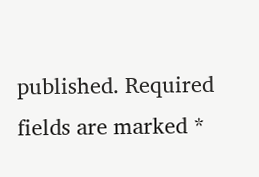published. Required fields are marked *